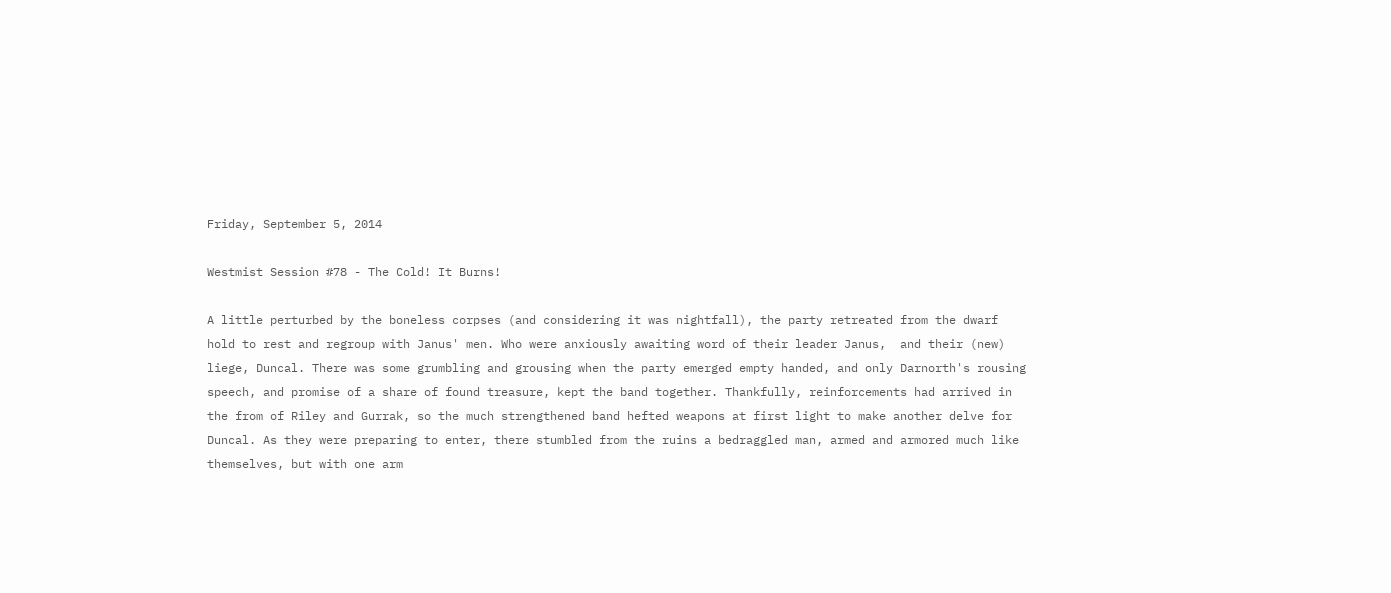Friday, September 5, 2014

Westmist Session #78 - The Cold! It Burns!

A little perturbed by the boneless corpses (and considering it was nightfall), the party retreated from the dwarf hold to rest and regroup with Janus' men. Who were anxiously awaiting word of their leader Janus,  and their (new) liege, Duncal. There was some grumbling and grousing when the party emerged empty handed, and only Darnorth's rousing speech, and promise of a share of found treasure, kept the band together. Thankfully, reinforcements had arrived in the from of Riley and Gurrak, so the much strengthened band hefted weapons at first light to make another delve for Duncal. As they were preparing to enter, there stumbled from the ruins a bedraggled man, armed and armored much like themselves, but with one arm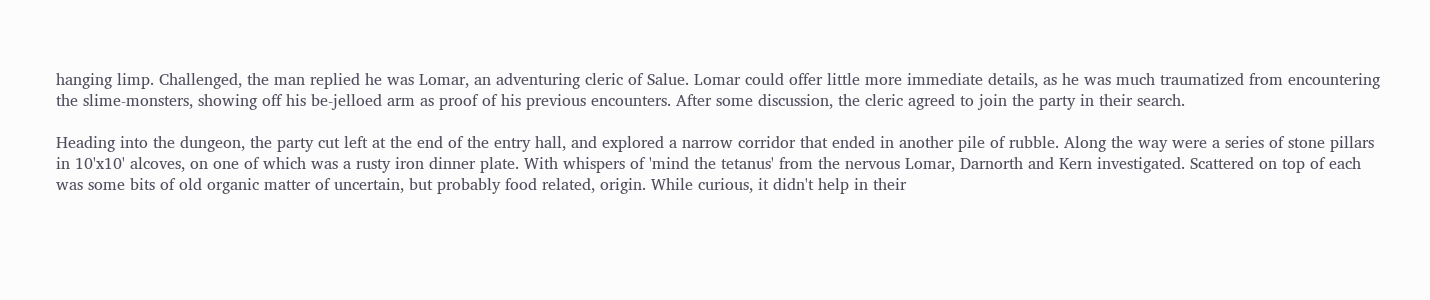hanging limp. Challenged, the man replied he was Lomar, an adventuring cleric of Salue. Lomar could offer little more immediate details, as he was much traumatized from encountering the slime-monsters, showing off his be-jelloed arm as proof of his previous encounters. After some discussion, the cleric agreed to join the party in their search.

Heading into the dungeon, the party cut left at the end of the entry hall, and explored a narrow corridor that ended in another pile of rubble. Along the way were a series of stone pillars in 10'x10' alcoves, on one of which was a rusty iron dinner plate. With whispers of 'mind the tetanus' from the nervous Lomar, Darnorth and Kern investigated. Scattered on top of each was some bits of old organic matter of uncertain, but probably food related, origin. While curious, it didn't help in their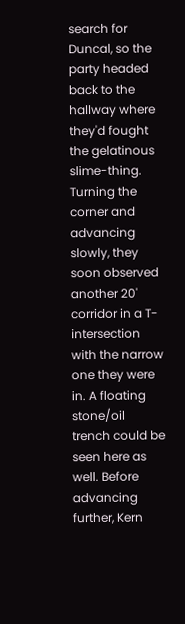search for Duncal, so the party headed back to the hallway where they'd fought the gelatinous slime-thing. Turning the corner and advancing slowly, they soon observed another 20' corridor in a T-intersection with the narrow one they were in. A floating stone/oil trench could be seen here as well. Before advancing further, Kern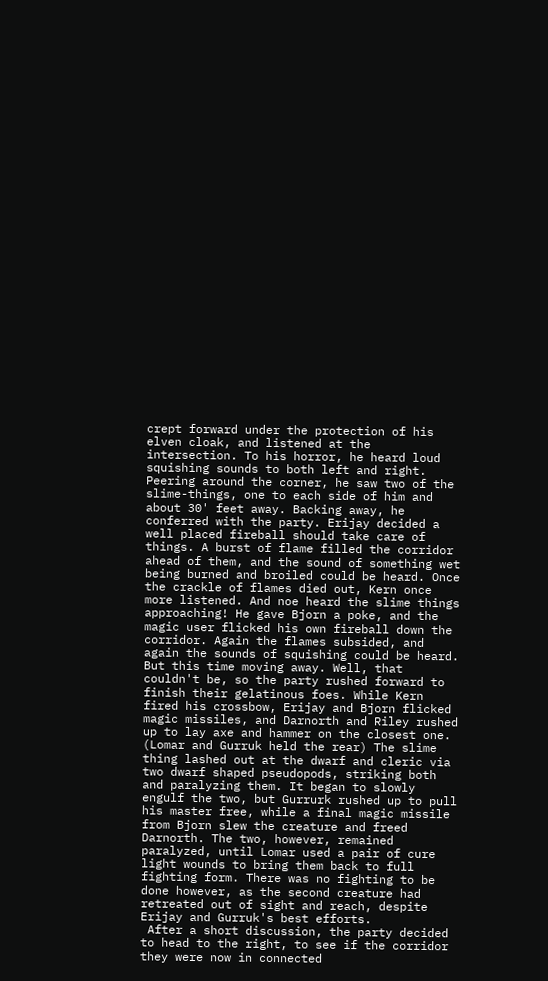crept forward under the protection of his elven cloak, and listened at the intersection. To his horror, he heard loud squishing sounds to both left and right. Peering around the corner, he saw two of the slime-things, one to each side of him and about 30' feet away. Backing away, he conferred with the party. Erijay decided a well placed fireball should take care of things. A burst of flame filled the corridor ahead of them, and the sound of something wet being burned and broiled could be heard. Once the crackle of flames died out, Kern once more listened. And noe heard the slime things approaching! He gave Bjorn a poke, and the magic user flicked his own fireball down the corridor. Again the flames subsided, and again the sounds of squishing could be heard. But this time moving away. Well, that couldn't be, so the party rushed forward to finish their gelatinous foes. While Kern fired his crossbow, Erijay and Bjorn flicked magic missiles, and Darnorth and Riley rushed up to lay axe and hammer on the closest one. (Lomar and Gurruk held the rear) The slime thing lashed out at the dwarf and cleric via two dwarf shaped pseudopods, striking both and paralyzing them. It began to slowly engulf the two, but Gurrurk rushed up to pull his master free, while a final magic missile from Bjorn slew the creature and freed Darnorth. The two, however, remained paralyzed, until Lomar used a pair of cure light wounds to bring them back to full fighting form. There was no fighting to be done however, as the second creature had retreated out of sight and reach, despite Erijay and Gurruk's best efforts.
 After a short discussion, the party decided to head to the right, to see if the corridor they were now in connected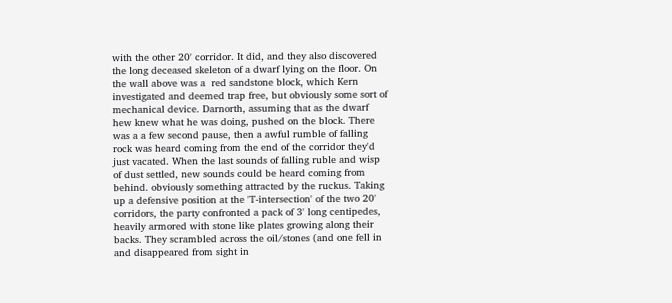with the other 20' corridor. It did, and they also discovered the long deceased skeleton of a dwarf lying on the floor. On the wall above was a  red sandstone block, which Kern investigated and deemed trap free, but obviously some sort of mechanical device. Darnorth, assuming that as the dwarf hew knew what he was doing, pushed on the block. There was a a few second pause, then a awful rumble of falling rock was heard coming from the end of the corridor they'd just vacated. When the last sounds of falling ruble and wisp of dust settled, new sounds could be heard coming from behind. obviously something attracted by the ruckus. Taking up a defensive position at the 'T-intersection' of the two 20' corridors, the party confronted a pack of 3' long centipedes, heavily armored with stone like plates growing along their backs. They scrambled across the oil/stones (and one fell in and disappeared from sight in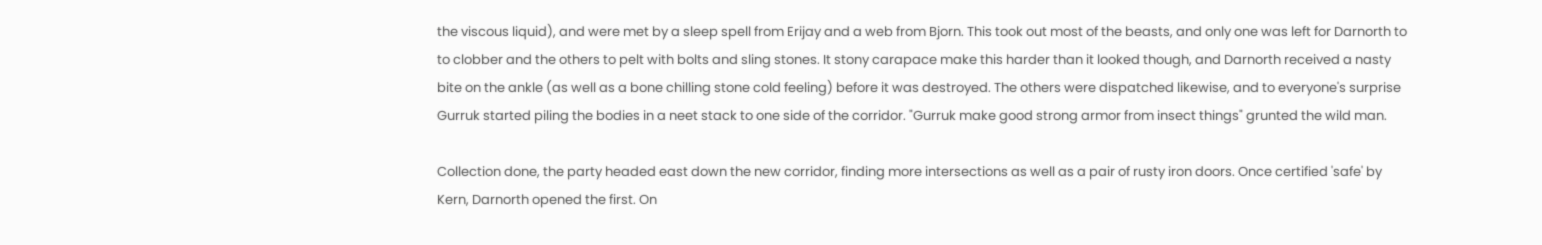the viscous liquid), and were met by a sleep spell from Erijay and a web from Bjorn. This took out most of the beasts, and only one was left for Darnorth to to clobber and the others to pelt with bolts and sling stones. It stony carapace make this harder than it looked though, and Darnorth received a nasty bite on the ankle (as well as a bone chilling stone cold feeling) before it was destroyed. The others were dispatched likewise, and to everyone's surprise Gurruk started piling the bodies in a neet stack to one side of the corridor. "Gurruk make good strong armor from insect things" grunted the wild man.

Collection done, the party headed east down the new corridor, finding more intersections as well as a pair of rusty iron doors. Once certified 'safe' by Kern, Darnorth opened the first. On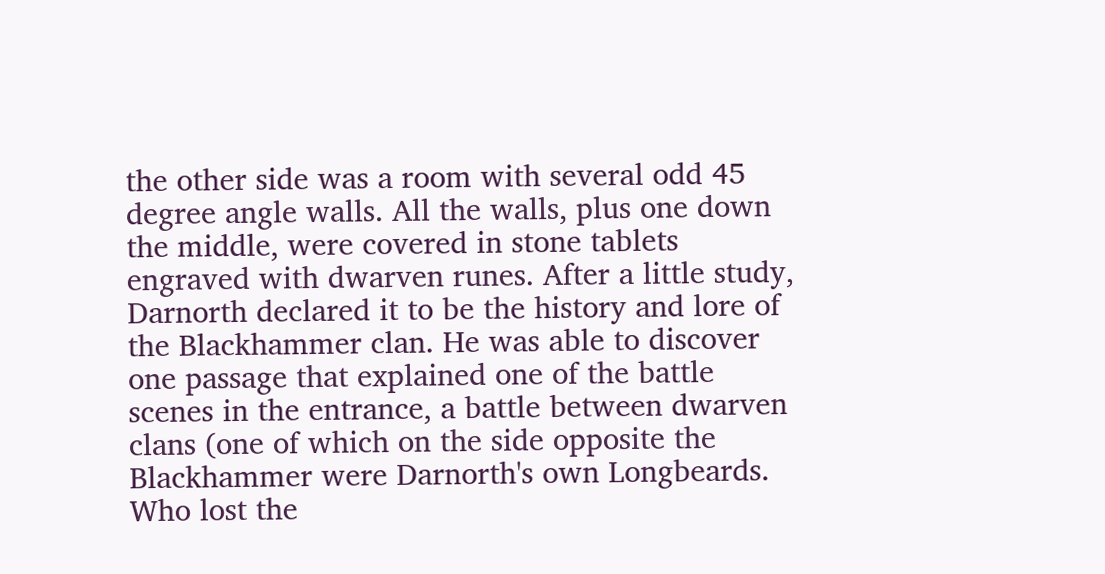the other side was a room with several odd 45 degree angle walls. All the walls, plus one down the middle, were covered in stone tablets engraved with dwarven runes. After a little study, Darnorth declared it to be the history and lore of the Blackhammer clan. He was able to discover one passage that explained one of the battle scenes in the entrance, a battle between dwarven clans (one of which on the side opposite the Blackhammer were Darnorth's own Longbeards. Who lost the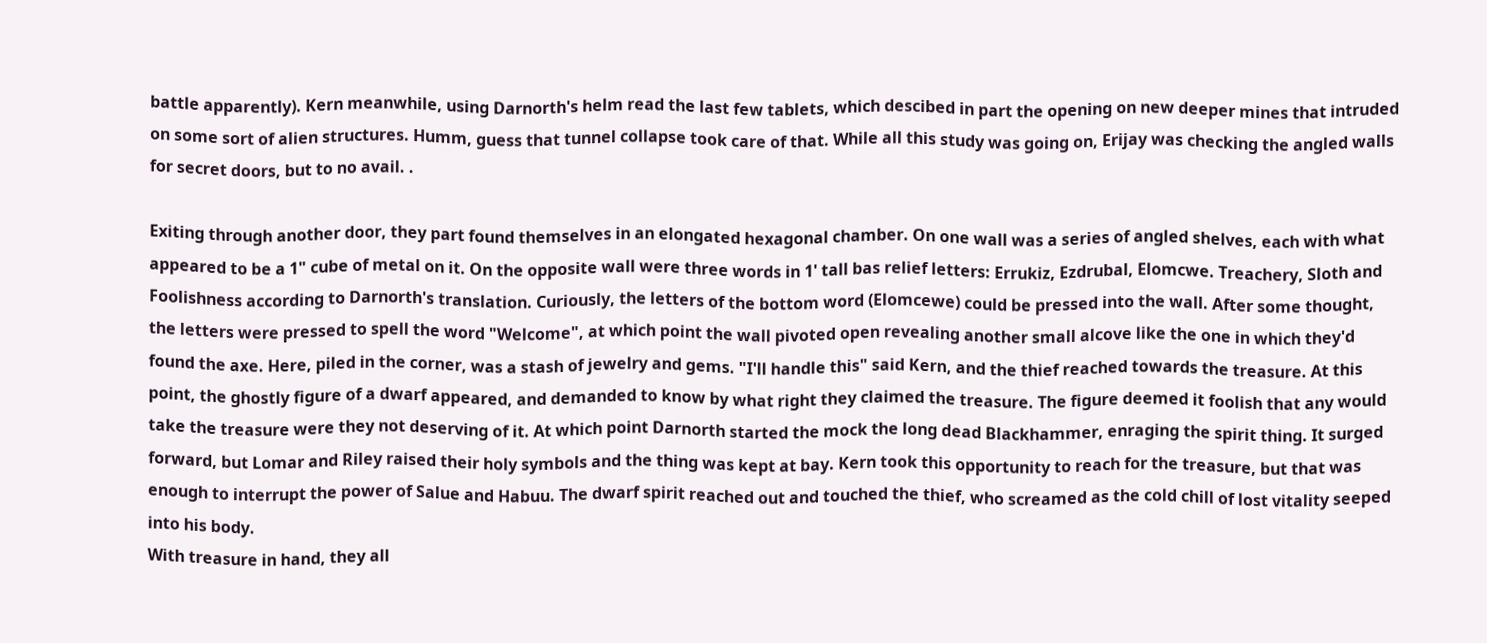battle apparently). Kern meanwhile, using Darnorth's helm read the last few tablets, which descibed in part the opening on new deeper mines that intruded on some sort of alien structures. Humm, guess that tunnel collapse took care of that. While all this study was going on, Erijay was checking the angled walls for secret doors, but to no avail. .

Exiting through another door, they part found themselves in an elongated hexagonal chamber. On one wall was a series of angled shelves, each with what appeared to be a 1" cube of metal on it. On the opposite wall were three words in 1' tall bas relief letters: Errukiz, Ezdrubal, Elomcwe. Treachery, Sloth and Foolishness according to Darnorth's translation. Curiously, the letters of the bottom word (Elomcewe) could be pressed into the wall. After some thought, the letters were pressed to spell the word "Welcome", at which point the wall pivoted open revealing another small alcove like the one in which they'd found the axe. Here, piled in the corner, was a stash of jewelry and gems. "I'll handle this" said Kern, and the thief reached towards the treasure. At this point, the ghostly figure of a dwarf appeared, and demanded to know by what right they claimed the treasure. The figure deemed it foolish that any would take the treasure were they not deserving of it. At which point Darnorth started the mock the long dead Blackhammer, enraging the spirit thing. It surged forward, but Lomar and Riley raised their holy symbols and the thing was kept at bay. Kern took this opportunity to reach for the treasure, but that was enough to interrupt the power of Salue and Habuu. The dwarf spirit reached out and touched the thief, who screamed as the cold chill of lost vitality seeped into his body.
With treasure in hand, they all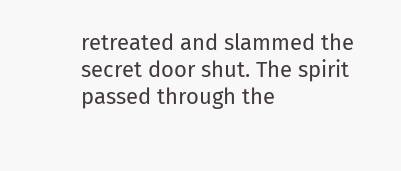retreated and slammed the secret door shut. The spirit passed through the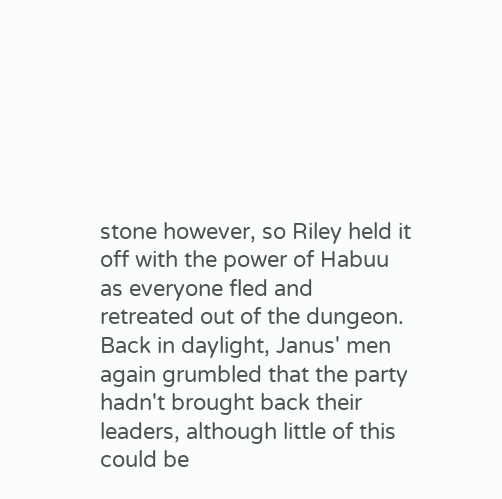stone however, so Riley held it off with the power of Habuu as everyone fled and retreated out of the dungeon. Back in daylight, Janus' men again grumbled that the party hadn't brought back their leaders, although little of this could be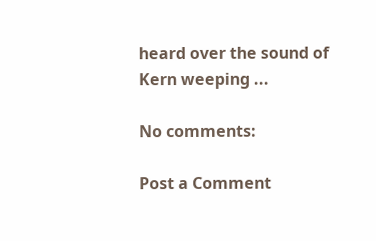heard over the sound of Kern weeping ...

No comments:

Post a Comment